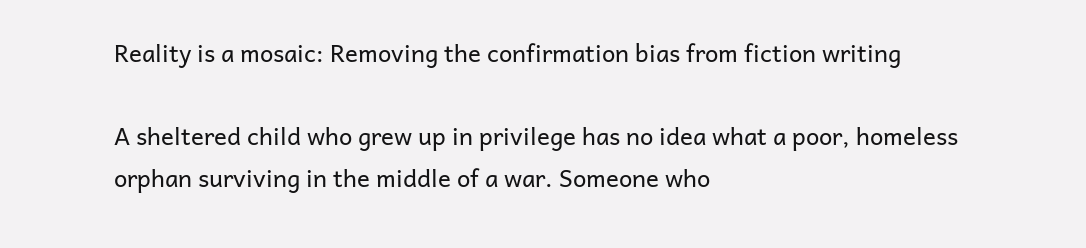Reality is a mosaic: Removing the confirmation bias from fiction writing

A sheltered child who grew up in privilege has no idea what a poor, homeless orphan surviving in the middle of a war. Someone who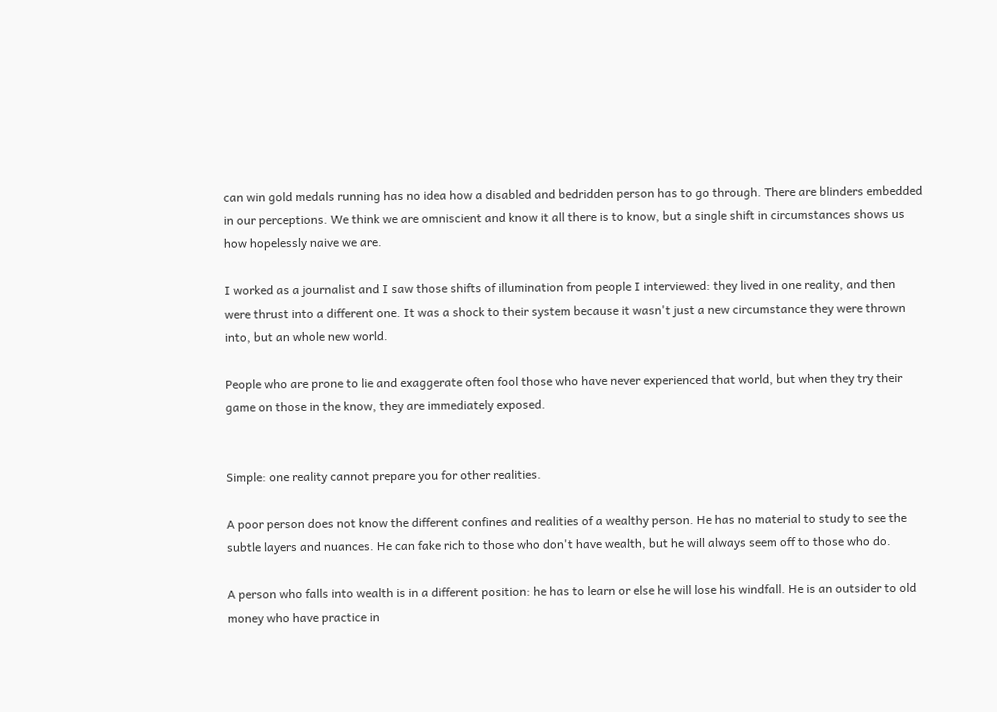can win gold medals running has no idea how a disabled and bedridden person has to go through. There are blinders embedded in our perceptions. We think we are omniscient and know it all there is to know, but a single shift in circumstances shows us how hopelessly naive we are.

I worked as a journalist and I saw those shifts of illumination from people I interviewed: they lived in one reality, and then were thrust into a different one. It was a shock to their system because it wasn't just a new circumstance they were thrown into, but an whole new world.

People who are prone to lie and exaggerate often fool those who have never experienced that world, but when they try their game on those in the know, they are immediately exposed.


Simple: one reality cannot prepare you for other realities.

A poor person does not know the different confines and realities of a wealthy person. He has no material to study to see the subtle layers and nuances. He can fake rich to those who don't have wealth, but he will always seem off to those who do.

A person who falls into wealth is in a different position: he has to learn or else he will lose his windfall. He is an outsider to old money who have practice in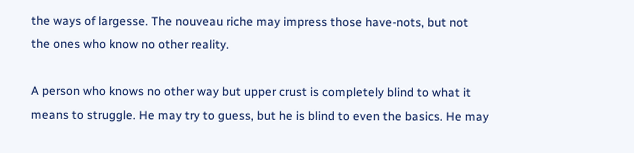the ways of largesse. The nouveau riche may impress those have-nots, but not the ones who know no other reality.

A person who knows no other way but upper crust is completely blind to what it means to struggle. He may try to guess, but he is blind to even the basics. He may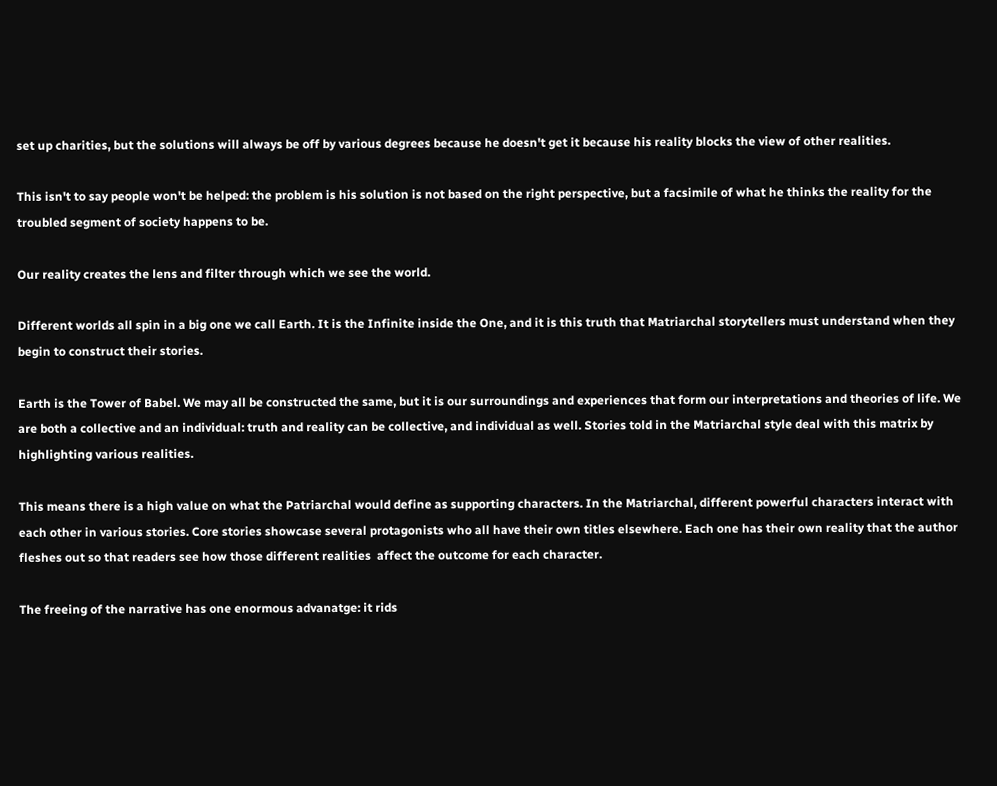set up charities, but the solutions will always be off by various degrees because he doesn't get it because his reality blocks the view of other realities.

This isn't to say people won't be helped: the problem is his solution is not based on the right perspective, but a facsimile of what he thinks the reality for the troubled segment of society happens to be.

Our reality creates the lens and filter through which we see the world.

Different worlds all spin in a big one we call Earth. It is the Infinite inside the One, and it is this truth that Matriarchal storytellers must understand when they begin to construct their stories.

Earth is the Tower of Babel. We may all be constructed the same, but it is our surroundings and experiences that form our interpretations and theories of life. We are both a collective and an individual: truth and reality can be collective, and individual as well. Stories told in the Matriarchal style deal with this matrix by highlighting various realities.

This means there is a high value on what the Patriarchal would define as supporting characters. In the Matriarchal, different powerful characters interact with each other in various stories. Core stories showcase several protagonists who all have their own titles elsewhere. Each one has their own reality that the author fleshes out so that readers see how those different realities  affect the outcome for each character.

The freeing of the narrative has one enormous advanatge: it rids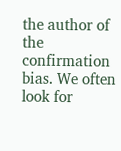the author of the confirmation bias. We often look for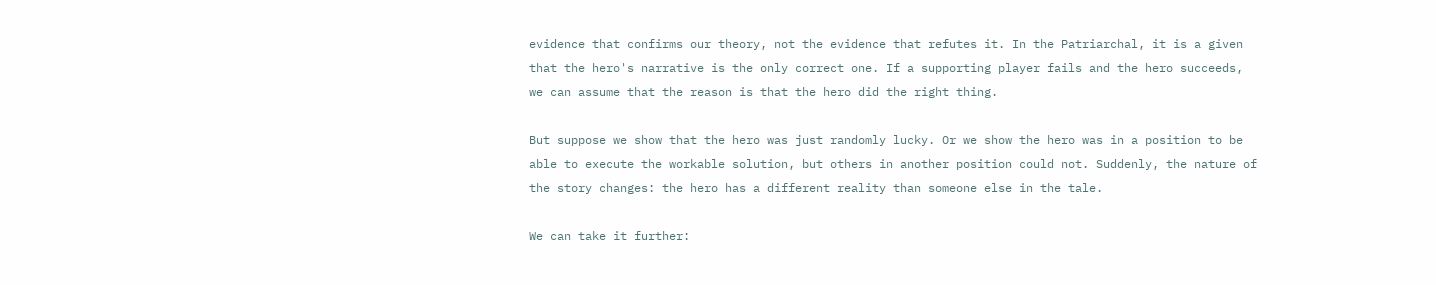evidence that confirms our theory, not the evidence that refutes it. In the Patriarchal, it is a given that the hero's narrative is the only correct one. If a supporting player fails and the hero succeeds, we can assume that the reason is that the hero did the right thing.

But suppose we show that the hero was just randomly lucky. Or we show the hero was in a position to be able to execute the workable solution, but others in another position could not. Suddenly, the nature of the story changes: the hero has a different reality than someone else in the tale.

We can take it further: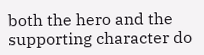both the hero and the supporting character do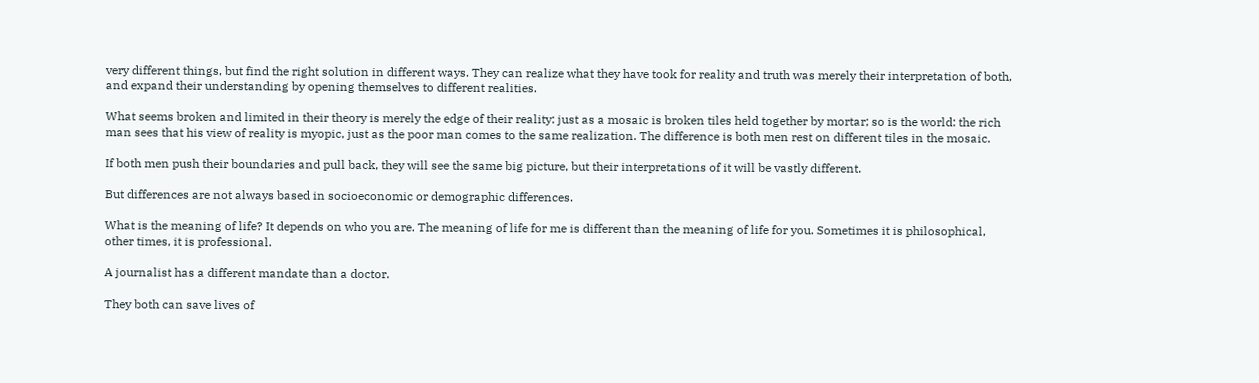very different things, but find the right solution in different ways. They can realize what they have took for reality and truth was merely their interpretation of both, and expand their understanding by opening themselves to different realities.

What seems broken and limited in their theory is merely the edge of their reality: just as a mosaic is broken tiles held together by mortar; so is the world: the rich man sees that his view of reality is myopic, just as the poor man comes to the same realization. The difference is both men rest on different tiles in the mosaic.

If both men push their boundaries and pull back, they will see the same big picture, but their interpretations of it will be vastly different.

But differences are not always based in socioeconomic or demographic differences.

What is the meaning of life? It depends on who you are. The meaning of life for me is different than the meaning of life for you. Sometimes it is philosophical, other times, it is professional.

A journalist has a different mandate than a doctor.

They both can save lives of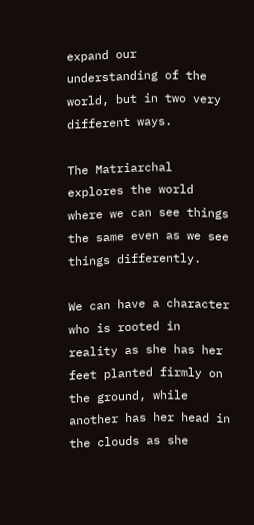expand our understanding of the world, but in two very different ways.

The Matriarchal explores the world where we can see things the same even as we see things differently.

We can have a character who is rooted in reality as she has her feet planted firmly on the ground, while another has her head in the clouds as she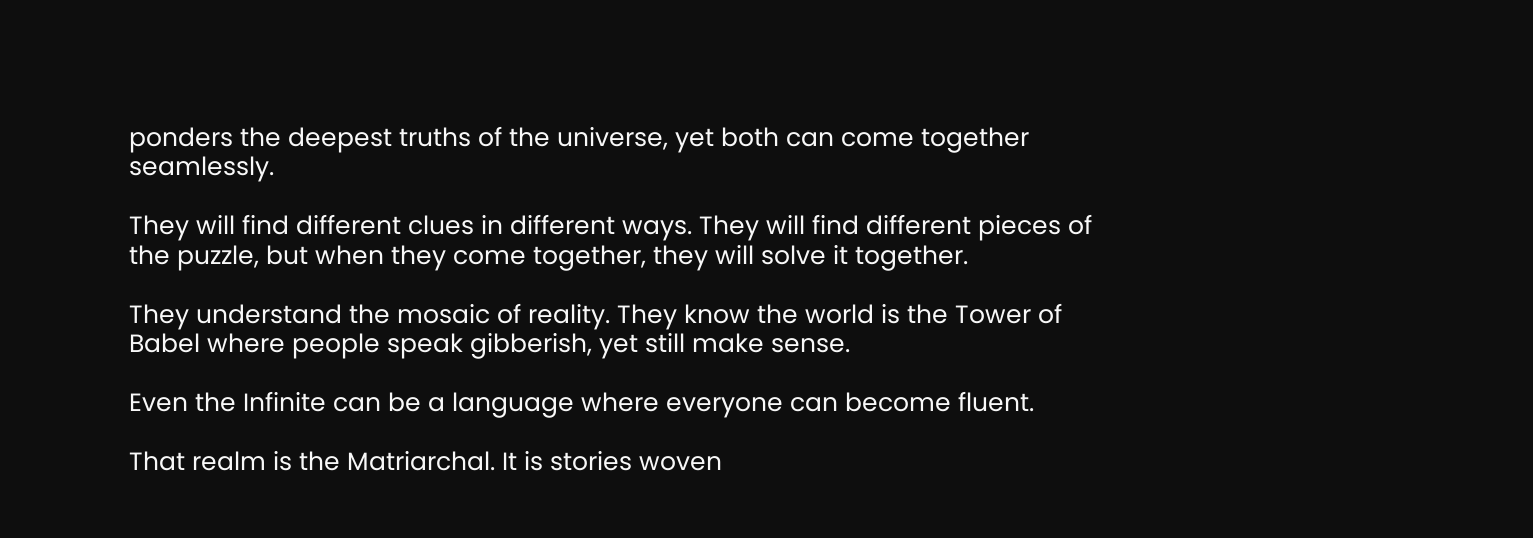ponders the deepest truths of the universe, yet both can come together seamlessly.

They will find different clues in different ways. They will find different pieces of the puzzle, but when they come together, they will solve it together.

They understand the mosaic of reality. They know the world is the Tower of Babel where people speak gibberish, yet still make sense.

Even the Infinite can be a language where everyone can become fluent.

That realm is the Matriarchal. It is stories woven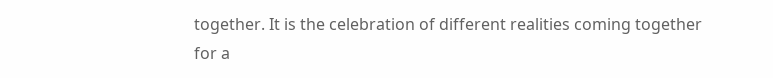together. It is the celebration of different realities coming together for a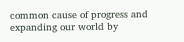common cause of progress and expanding our world by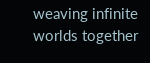weaving infinite worlds together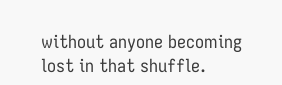without anyone becoming lost in that shuffle.